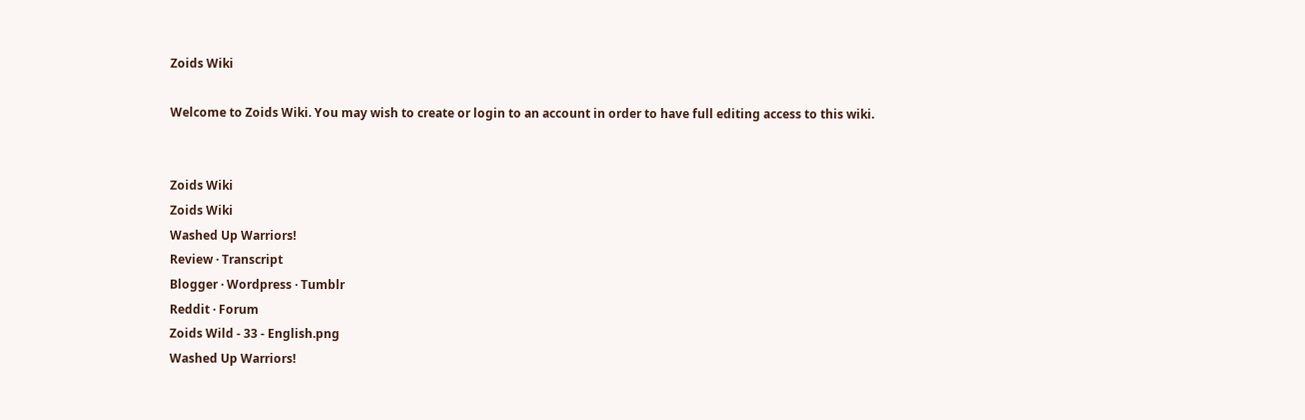Zoids Wiki

Welcome to Zoids Wiki. You may wish to create or login to an account in order to have full editing access to this wiki.


Zoids Wiki
Zoids Wiki
Washed Up Warriors!
Review · Transcript
Blogger · Wordpress · Tumblr
Reddit · Forum
Zoids Wild - 33 - English.png
Washed Up Warriors!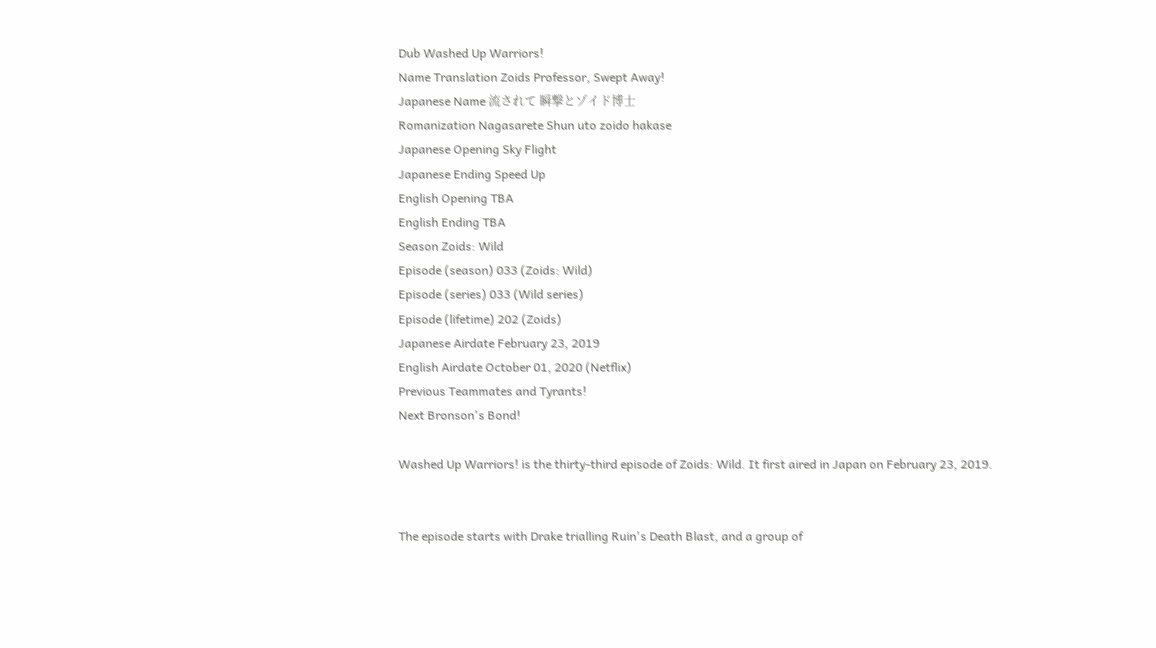Dub Washed Up Warriors!
Name Translation Zoids Professor, Swept Away!
Japanese Name 流されて 瞬撃とゾイド博士
Romanization Nagasarete Shun uto zoido hakase
Japanese Opening Sky Flight
Japanese Ending Speed Up
English Opening TBA
English Ending TBA
Season Zoids: Wild
Episode (season) 033 (Zoids: Wild)
Episode (series) 033 (Wild series)
Episode (lifetime) 202 (Zoids)
Japanese Airdate February 23, 2019
English Airdate October 01, 2020 (Netflix)
Previous Teammates and Tyrants!
Next Bronson's Bond!

Washed Up Warriors! is the thirty-third episode of Zoids: Wild. It first aired in Japan on February 23, 2019.


The episode starts with Drake trialling Ruin's Death Blast, and a group of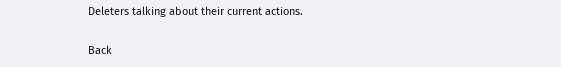Deleters talking about their current actions.

Back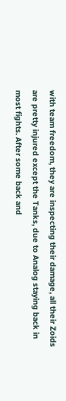with team freedom, they are inspecting their damage, all their Zoids are pretty injured except the Tanks, due to Analog staying back in most fights. After some back and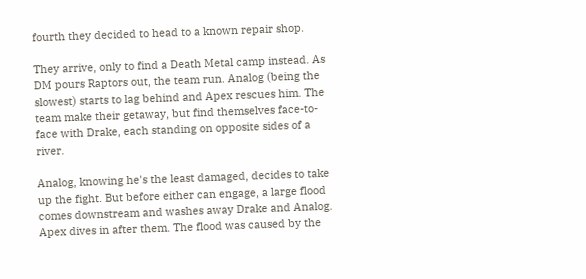fourth they decided to head to a known repair shop.

They arrive, only to find a Death Metal camp instead. As DM pours Raptors out, the team run. Analog (being the slowest) starts to lag behind and Apex rescues him. The team make their getaway, but find themselves face-to-face with Drake, each standing on opposite sides of a river.

Analog, knowing he's the least damaged, decides to take up the fight. But before either can engage, a large flood comes downstream and washes away Drake and Analog. Apex dives in after them. The flood was caused by the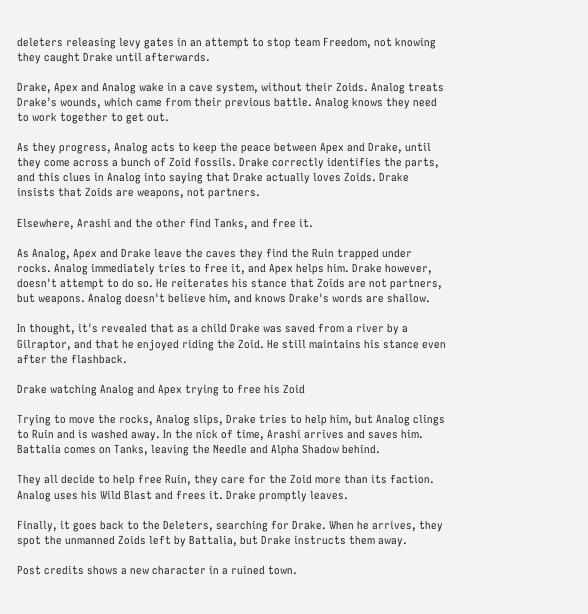deleters releasing levy gates in an attempt to stop team Freedom, not knowing they caught Drake until afterwards.

Drake, Apex and Analog wake in a cave system, without their Zoids. Analog treats Drake's wounds, which came from their previous battle. Analog knows they need to work together to get out.

As they progress, Analog acts to keep the peace between Apex and Drake, until they come across a bunch of Zoid fossils. Drake correctly identifies the parts, and this clues in Analog into saying that Drake actually loves Zoids. Drake insists that Zoids are weapons, not partners.

Elsewhere, Arashi and the other find Tanks, and free it.

As Analog, Apex and Drake leave the caves they find the Ruin trapped under rocks. Analog immediately tries to free it, and Apex helps him. Drake however, doesn't attempt to do so. He reiterates his stance that Zoids are not partners, but weapons. Analog doesn't believe him, and knows Drake's words are shallow.

In thought, it's revealed that as a child Drake was saved from a river by a Gilraptor, and that he enjoyed riding the Zoid. He still maintains his stance even after the flashback.

Drake watching Analog and Apex trying to free his Zoid

Trying to move the rocks, Analog slips, Drake tries to help him, but Analog clings to Ruin and is washed away. In the nick of time, Arashi arrives and saves him. Battalia comes on Tanks, leaving the Needle and Alpha Shadow behind.

They all decide to help free Ruin, they care for the Zoid more than its faction. Analog uses his Wild Blast and frees it. Drake promptly leaves.

Finally, it goes back to the Deleters, searching for Drake. When he arrives, they spot the unmanned Zoids left by Battalia, but Drake instructs them away.

Post credits shows a new character in a ruined town.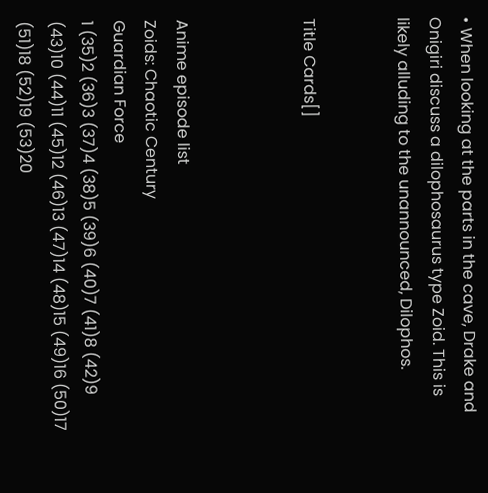• When looking at the parts in the cave, Drake and Onigiri discuss a dilophosaurus type Zoid. This is likely alluding to the unannounced, Dilophos.


Title Cards[]



Anime episode list
Zoids: Chaotic Century
Guardian Force
1 (35)2 (36)3 (37)4 (38)5 (39)6 (40)7 (41)8 (42)9 (43)10 (44)11 (45)12 (46)13 (47)14 (48)15 (49)16 (50)17 (51)18 (52)19 (53)20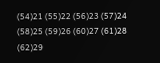(54)21 (55)22 (56)23 (57)24 (58)25 (59)26 (60)27 (61)28 (62)29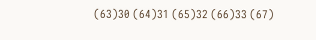(63)30 (64)31 (65)32 (66)33 (67)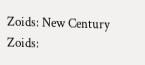Zoids: New Century
Zoids: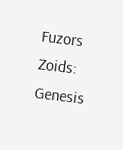Fuzors
Zoids: Genesis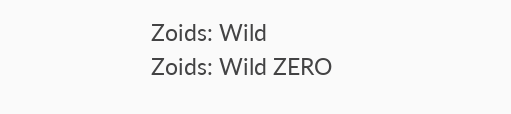Zoids: Wild
Zoids: Wild ZERO